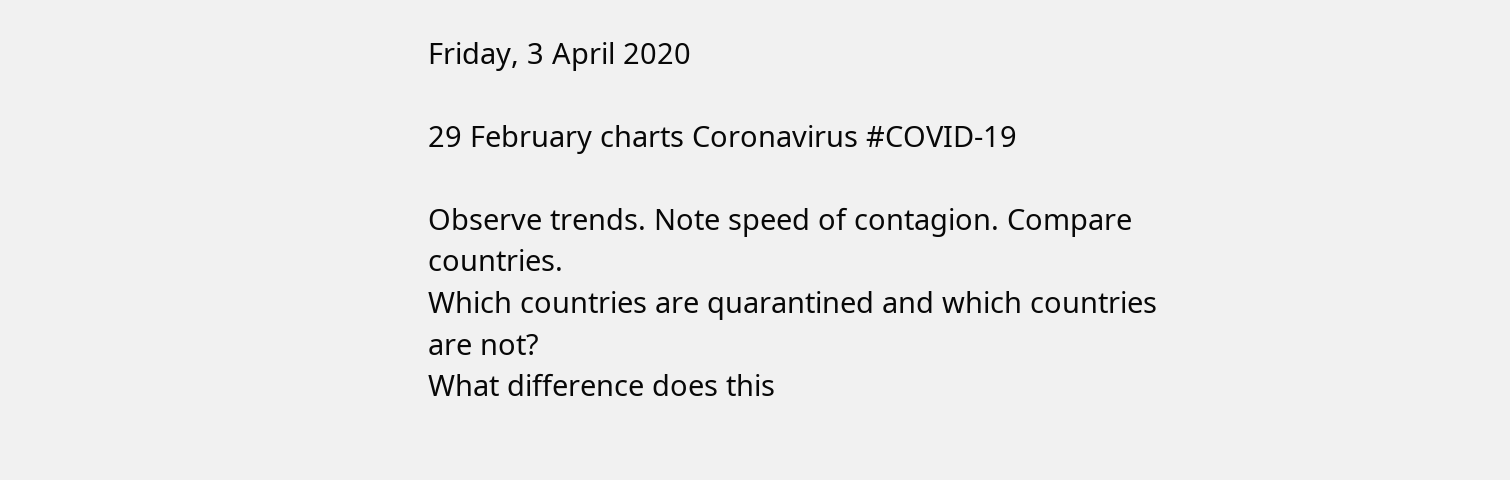Friday, 3 April 2020

29 February charts Coronavirus #COVID-19

Observe trends. Note speed of contagion. Compare countries.
Which countries are quarantined and which countries are not?
What difference does this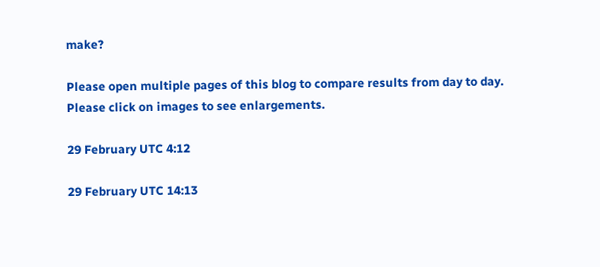make?

Please open multiple pages of this blog to compare results from day to day.
Please click on images to see enlargements.

29 February UTC 4:12

29 February UTC 14:13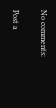No comments:

Post a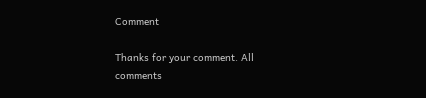Comment

Thanks for your comment. All comments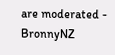are moderated - BronnyNZ